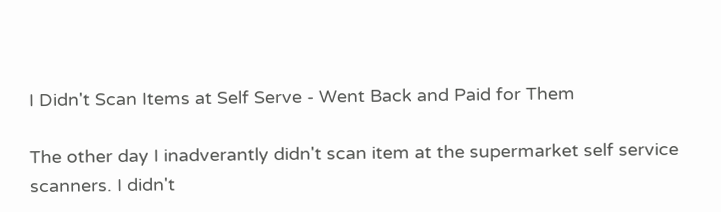I Didn't Scan Items at Self Serve - Went Back and Paid for Them

The other day I inadverantly didn't scan item at the supermarket self service scanners. I didn't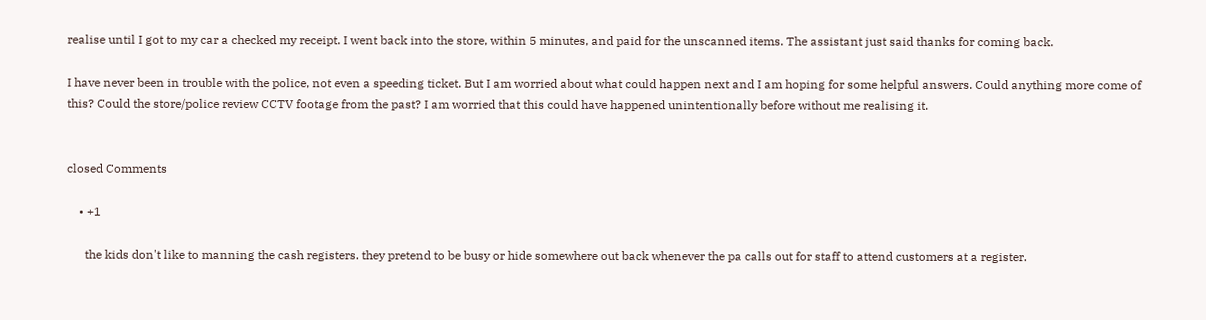realise until I got to my car a checked my receipt. I went back into the store, within 5 minutes, and paid for the unscanned items. The assistant just said thanks for coming back.

I have never been in trouble with the police, not even a speeding ticket. But I am worried about what could happen next and I am hoping for some helpful answers. Could anything more come of this? Could the store/police review CCTV footage from the past? I am worried that this could have happened unintentionally before without me realising it.


closed Comments

    • +1

      the kids don't like to manning the cash registers. they pretend to be busy or hide somewhere out back whenever the pa calls out for staff to attend customers at a register.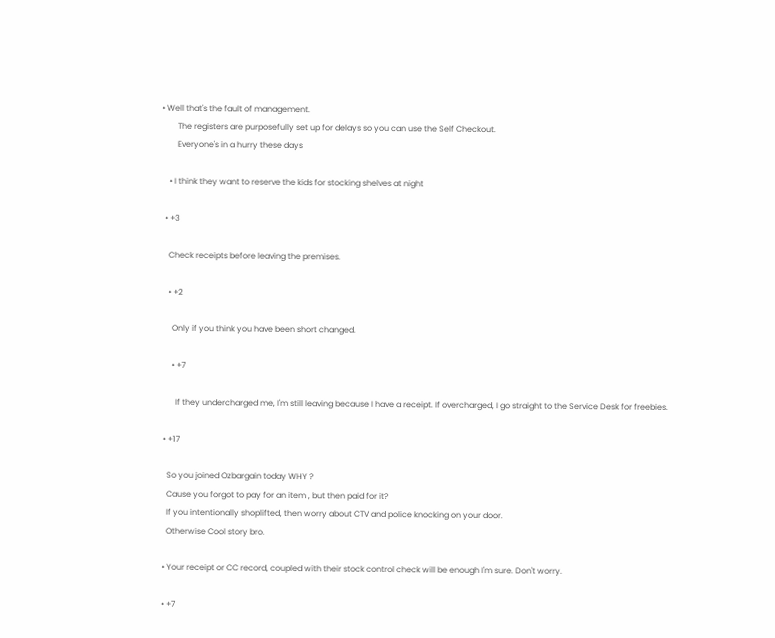• Well that's the fault of management.
        The registers are purposefully set up for delays so you can use the Self Checkout.
        Everyone's in a hurry these days

    • I think they want to reserve the kids for stocking shelves at night

  • +3

    Check receipts before leaving the premises.

    • +2

      Only if you think you have been short changed.

      • +7

        If they undercharged me, I'm still leaving because I have a receipt. If overcharged, I go straight to the Service Desk for freebies.

  • +17

    So you joined Ozbargain today WHY ?
    Cause you forgot to pay for an item , but then paid for it?
    If you intentionally shoplifted, then worry about CTV and police knocking on your door.
    Otherwise Cool story bro.

  • Your receipt or CC record, coupled with their stock control check will be enough I'm sure. Don't worry.

  • +7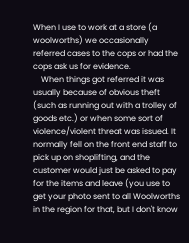When I use to work at a store (a woolworths) we occasionally referred cases to the cops or had the cops ask us for evidence.
    When things got referred it was usually because of obvious theft (such as running out with a trolley of goods etc.) or when some sort of violence/violent threat was issued. It normally fell on the front end staff to pick up on shoplifting, and the customer would just be asked to pay for the items and leave (you use to get your photo sent to all Woolworths in the region for that, but I don't know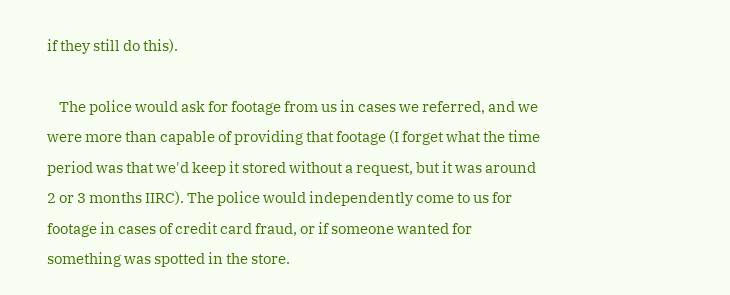if they still do this).

    The police would ask for footage from us in cases we referred, and we were more than capable of providing that footage (I forget what the time period was that we'd keep it stored without a request, but it was around 2 or 3 months IIRC). The police would independently come to us for footage in cases of credit card fraud, or if someone wanted for something was spotted in the store.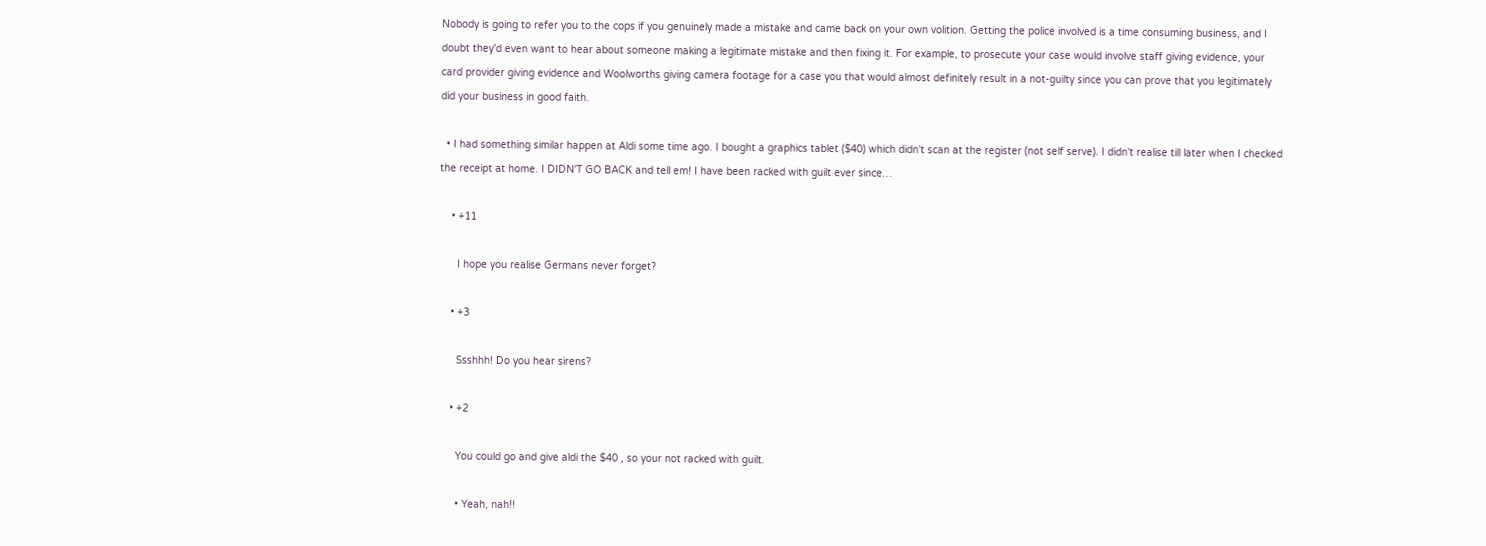Nobody is going to refer you to the cops if you genuinely made a mistake and came back on your own volition. Getting the police involved is a time consuming business, and I doubt they'd even want to hear about someone making a legitimate mistake and then fixing it. For example, to prosecute your case would involve staff giving evidence, your card provider giving evidence and Woolworths giving camera footage for a case you that would almost definitely result in a not-guilty since you can prove that you legitimately did your business in good faith.

  • I had something similar happen at Aldi some time ago. I bought a graphics tablet ($40) which didn't scan at the register (not self serve). I didn't realise till later when I checked the receipt at home. I DIDN'T GO BACK and tell em! I have been racked with guilt ever since…

    • +11

      I hope you realise Germans never forget?

    • +3

      Ssshhh! Do you hear sirens?

    • +2

      You could go and give aldi the $40 , so your not racked with guilt.

      • Yeah, nah!!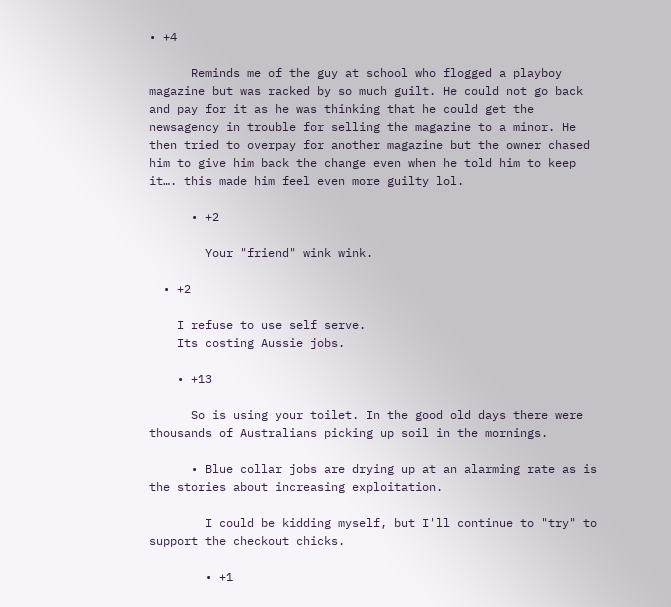• +4

      Reminds me of the guy at school who flogged a playboy magazine but was racked by so much guilt. He could not go back and pay for it as he was thinking that he could get the newsagency in trouble for selling the magazine to a minor. He then tried to overpay for another magazine but the owner chased him to give him back the change even when he told him to keep it…. this made him feel even more guilty lol.

      • +2

        Your "friend" wink wink.

  • +2

    I refuse to use self serve.
    Its costing Aussie jobs.

    • +13

      So is using your toilet. In the good old days there were thousands of Australians picking up soil in the mornings.

      • Blue collar jobs are drying up at an alarming rate as is the stories about increasing exploitation.

        I could be kidding myself, but I'll continue to "try" to support the checkout chicks.

        • +1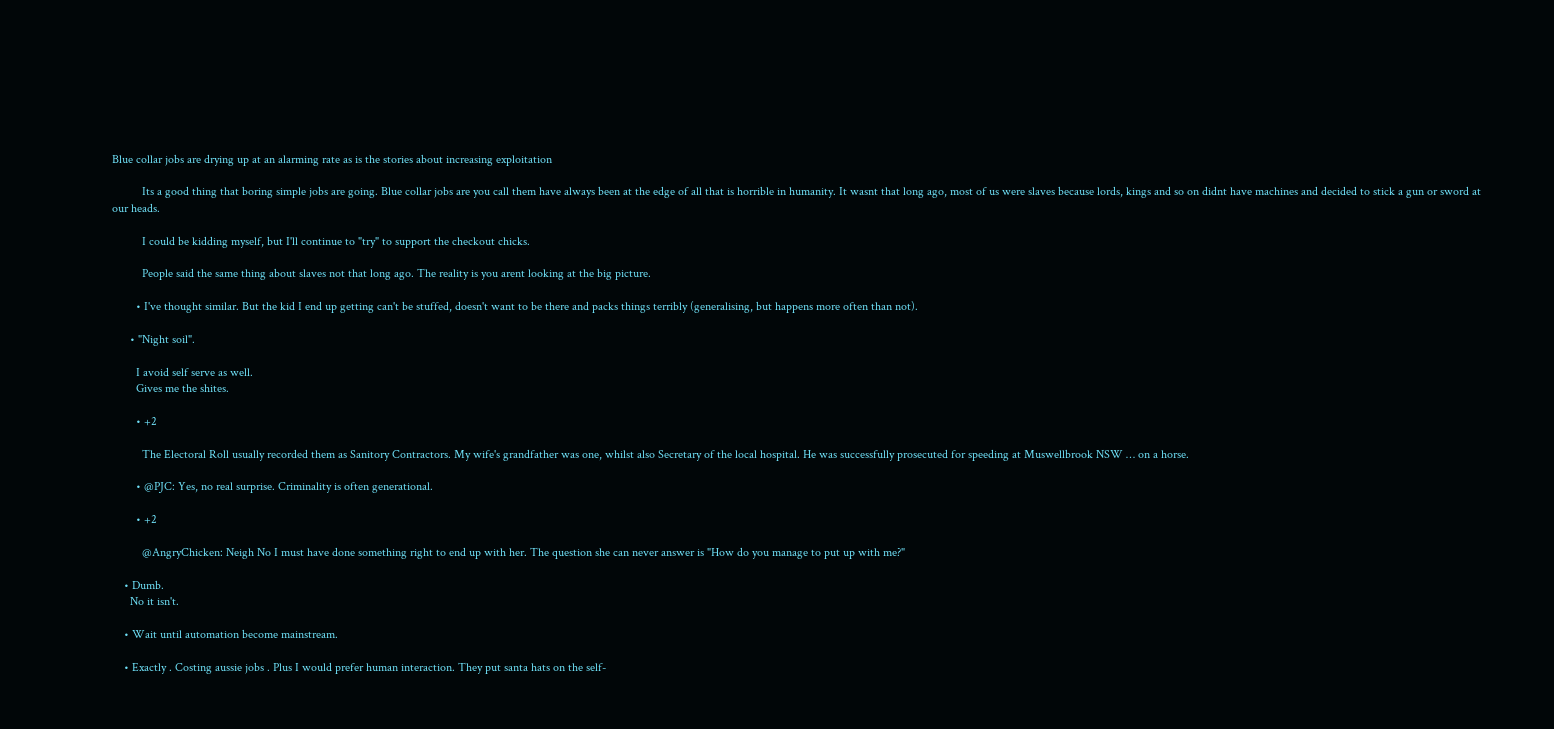Blue collar jobs are drying up at an alarming rate as is the stories about increasing exploitation

          Its a good thing that boring simple jobs are going. Blue collar jobs are you call them have always been at the edge of all that is horrible in humanity. It wasnt that long ago, most of us were slaves because lords, kings and so on didnt have machines and decided to stick a gun or sword at our heads.

          I could be kidding myself, but I'll continue to "try" to support the checkout chicks.

          People said the same thing about slaves not that long ago. The reality is you arent looking at the big picture.

        • I've thought similar. But the kid I end up getting can't be stuffed, doesn't want to be there and packs things terribly (generalising, but happens more often than not).

      • "Night soil".

        I avoid self serve as well.
        Gives me the shites.

        • +2

          The Electoral Roll usually recorded them as Sanitory Contractors. My wife's grandfather was one, whilst also Secretary of the local hospital. He was successfully prosecuted for speeding at Muswellbrook NSW … on a horse.

        • @PJC: Yes, no real surprise. Criminality is often generational.

        • +2

          @AngryChicken: Neigh No I must have done something right to end up with her. The question she can never answer is "How do you manage to put up with me?"

    • Dumb.
      No it isn't.

    • Wait until automation become mainstream.

    • Exactly . Costing aussie jobs . Plus I would prefer human interaction. They put santa hats on the self-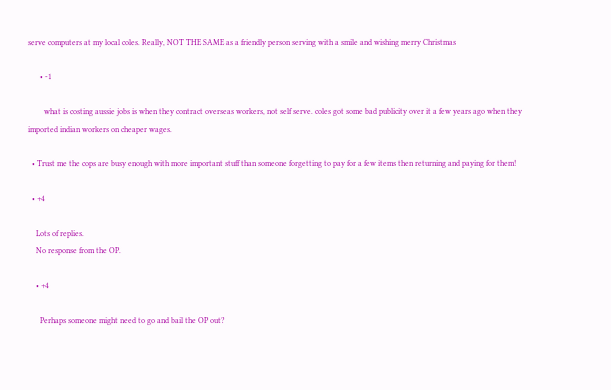serve computers at my local coles. Really, NOT THE SAME as a friendly person serving with a smile and wishing merry Christmas

      • -1

        what is costing aussie jobs is when they contract overseas workers, not self serve. coles got some bad publicity over it a few years ago when they imported indian workers on cheaper wages.

  • Trust me the cops are busy enough with more important stuff than someone forgetting to pay for a few items then returning and paying for them!

  • +4

    Lots of replies.
    No response from the OP.

    • +4

      Perhaps someone might need to go and bail the OP out?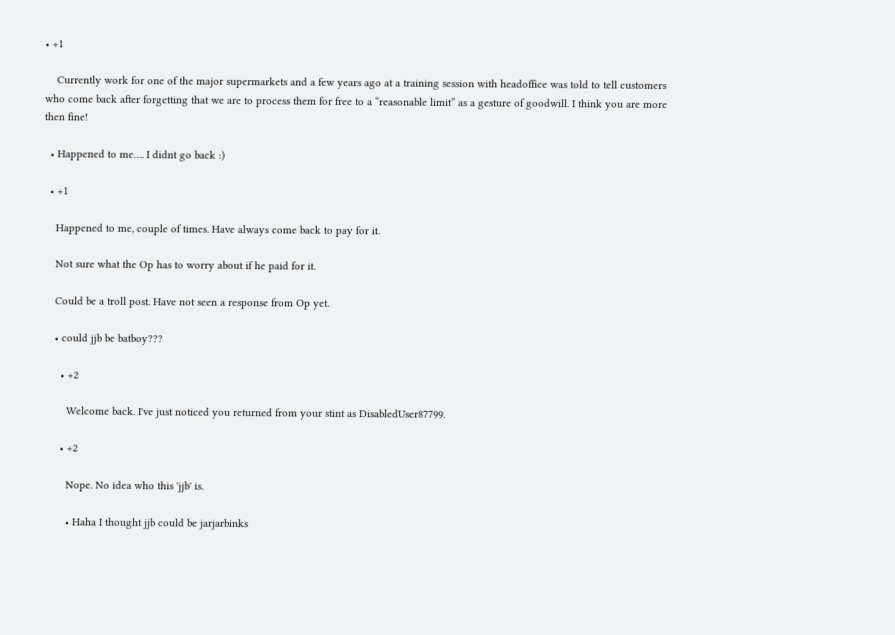• +1

    Currently work for one of the major supermarkets and a few years ago at a training session with headoffice was told to tell customers who come back after forgetting that we are to process them for free to a “reasonable limit” as a gesture of goodwill. I think you are more then fine!

  • Happened to me…. I didnt go back :)

  • +1

    Happened to me, couple of times. Have always come back to pay for it.

    Not sure what the Op has to worry about if he paid for it.

    Could be a troll post. Have not seen a response from Op yet.

    • could jjb be batboy???

      • +2

        Welcome back. I've just noticed you returned from your stint as DisabledUser87799.

      • +2

        Nope. No idea who this 'jjb' is.

        • Haha I thought jjb could be jarjarbinks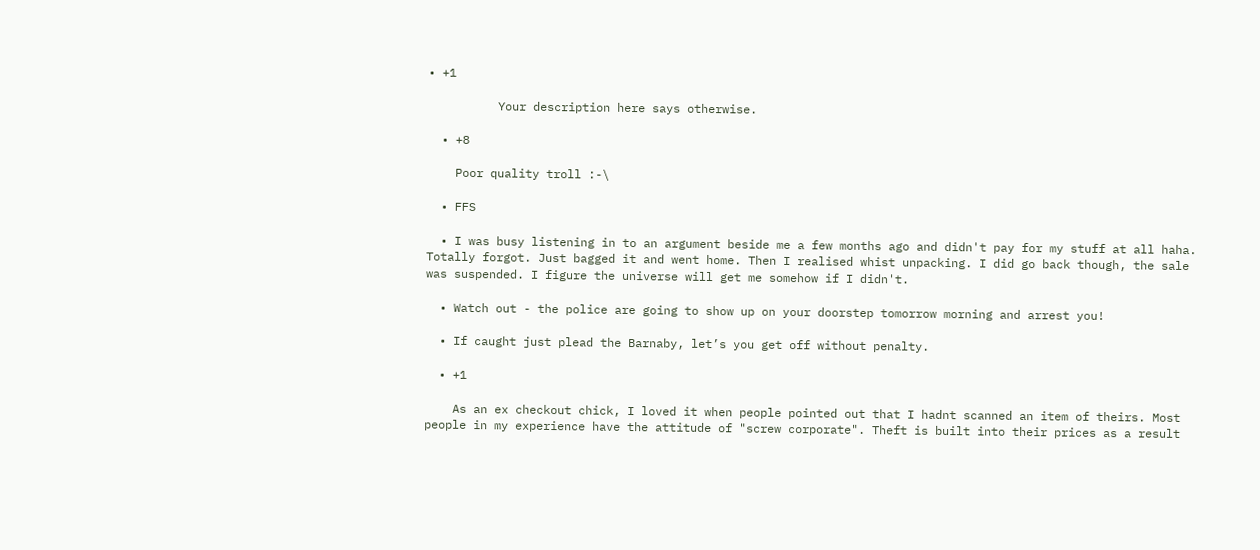• +1

          Your description here says otherwise.

  • +8

    Poor quality troll :-\

  • FFS

  • I was busy listening in to an argument beside me a few months ago and didn't pay for my stuff at all haha. Totally forgot. Just bagged it and went home. Then I realised whist unpacking. I did go back though, the sale was suspended. I figure the universe will get me somehow if I didn't.

  • Watch out - the police are going to show up on your doorstep tomorrow morning and arrest you!

  • If caught just plead the Barnaby, let’s you get off without penalty.

  • +1

    As an ex checkout chick, I loved it when people pointed out that I hadnt scanned an item of theirs. Most people in my experience have the attitude of "screw corporate". Theft is built into their prices as a result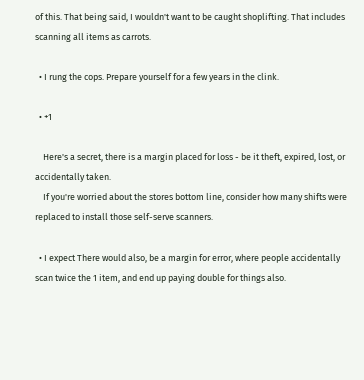of this. That being said, I wouldn't want to be caught shoplifting. That includes scanning all items as carrots.

  • I rung the cops. Prepare yourself for a few years in the clink.

  • +1

    Here's a secret, there is a margin placed for loss - be it theft, expired, lost, or accidentally taken.
    If you're worried about the stores bottom line, consider how many shifts were replaced to install those self-serve scanners.

  • I expect There would also, be a margin for error, where people accidentally scan twice the 1 item, and end up paying double for things also.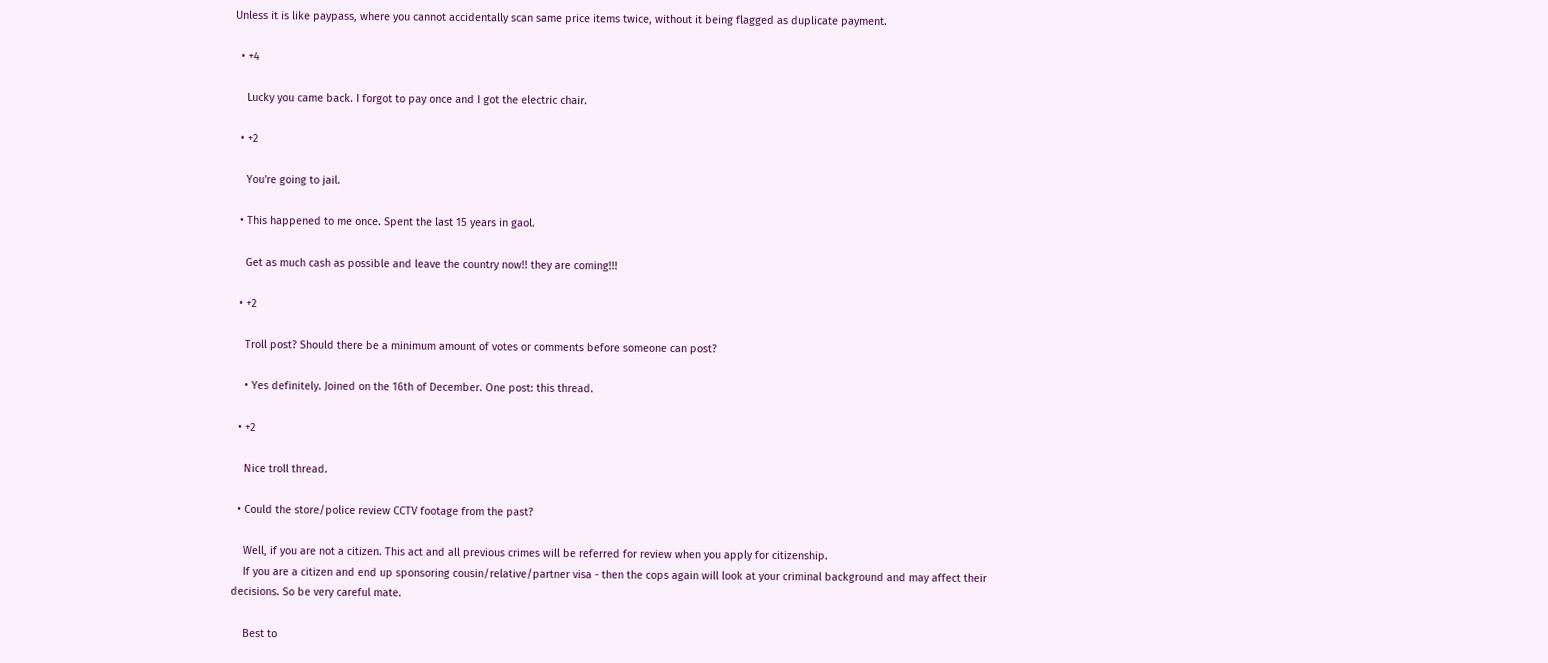Unless it is like paypass, where you cannot accidentally scan same price items twice, without it being flagged as duplicate payment.

  • +4

    Lucky you came back. I forgot to pay once and I got the electric chair.

  • +2

    You're going to jail.

  • This happened to me once. Spent the last 15 years in gaol.

    Get as much cash as possible and leave the country now!! they are coming!!!

  • +2

    Troll post? Should there be a minimum amount of votes or comments before someone can post?

    • Yes definitely. Joined on the 16th of December. One post: this thread.

  • +2

    Nice troll thread.

  • Could the store/police review CCTV footage from the past?

    Well, if you are not a citizen. This act and all previous crimes will be referred for review when you apply for citizenship.
    If you are a citizen and end up sponsoring cousin/relative/partner visa - then the cops again will look at your criminal background and may affect their decisions. So be very careful mate.

    Best to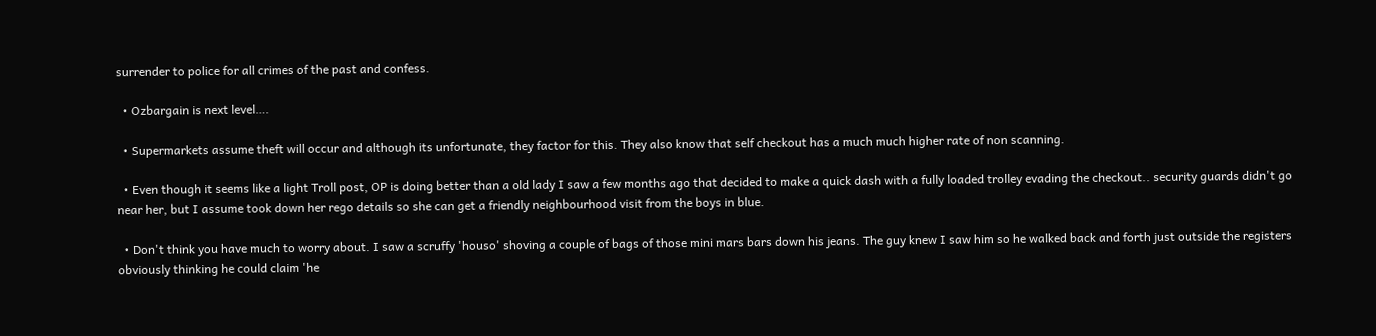surrender to police for all crimes of the past and confess.

  • Ozbargain is next level….

  • Supermarkets assume theft will occur and although its unfortunate, they factor for this. They also know that self checkout has a much much higher rate of non scanning.

  • Even though it seems like a light Troll post, OP is doing better than a old lady I saw a few months ago that decided to make a quick dash with a fully loaded trolley evading the checkout.. security guards didn't go near her, but I assume took down her rego details so she can get a friendly neighbourhood visit from the boys in blue.

  • Don't think you have much to worry about. I saw a scruffy 'houso' shoving a couple of bags of those mini mars bars down his jeans. The guy knew I saw him so he walked back and forth just outside the registers obviously thinking he could claim 'he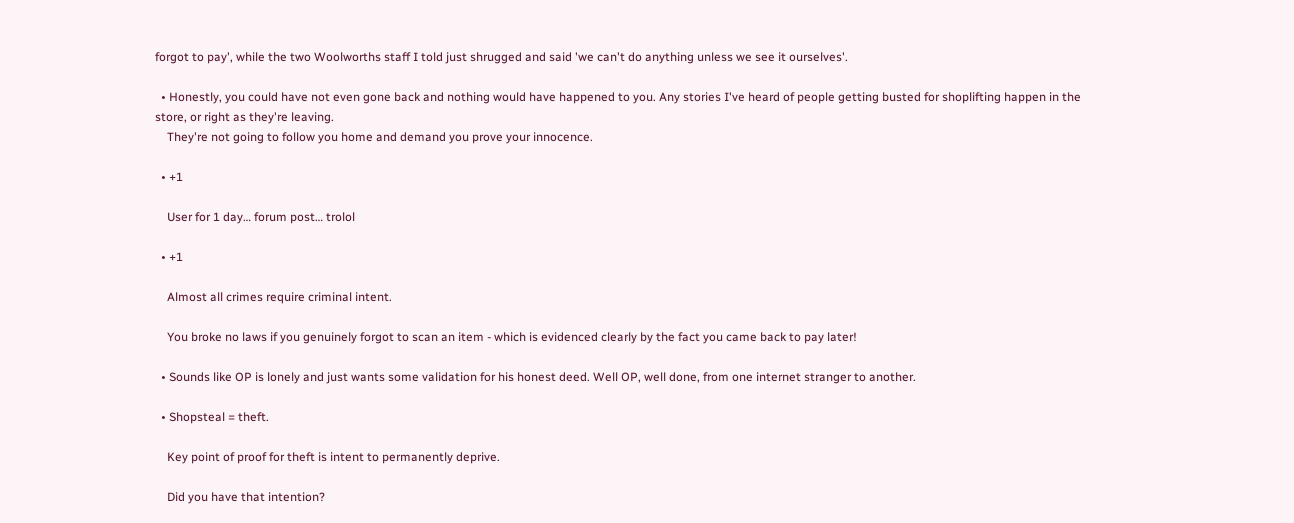forgot to pay', while the two Woolworths staff I told just shrugged and said 'we can't do anything unless we see it ourselves'.

  • Honestly, you could have not even gone back and nothing would have happened to you. Any stories I've heard of people getting busted for shoplifting happen in the store, or right as they're leaving.
    They're not going to follow you home and demand you prove your innocence.

  • +1

    User for 1 day… forum post… trolol

  • +1

    Almost all crimes require criminal intent.

    You broke no laws if you genuinely forgot to scan an item - which is evidenced clearly by the fact you came back to pay later!

  • Sounds like OP is lonely and just wants some validation for his honest deed. Well OP, well done, from one internet stranger to another.

  • Shopsteal = theft.

    Key point of proof for theft is intent to permanently deprive.

    Did you have that intention?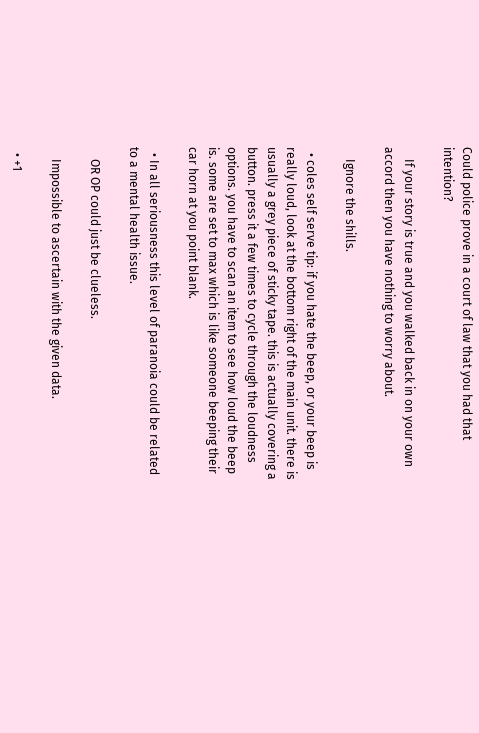Could police prove in a court of law that you had that intention?

    If your story is true and you walked back in on your own accord then you have nothing to worry about.

    Ignore the shills.

  • coles self serve tip: if you hate the beep, or your beep is really loud, look at the bottom right of the main unit. there is usually a grey piece of sticky tape. this is actually covering a button. press it a few times to cycle through the loudness options. you have to scan an item to see how loud the beep is. some are set to max which is like someone beeping their car horn at you point blank.

  • In all seriousness this level of paranoia could be related to a mental health issue.

    OR OP could just be clueless.

    Impossible to ascertain with the given data.

  • +1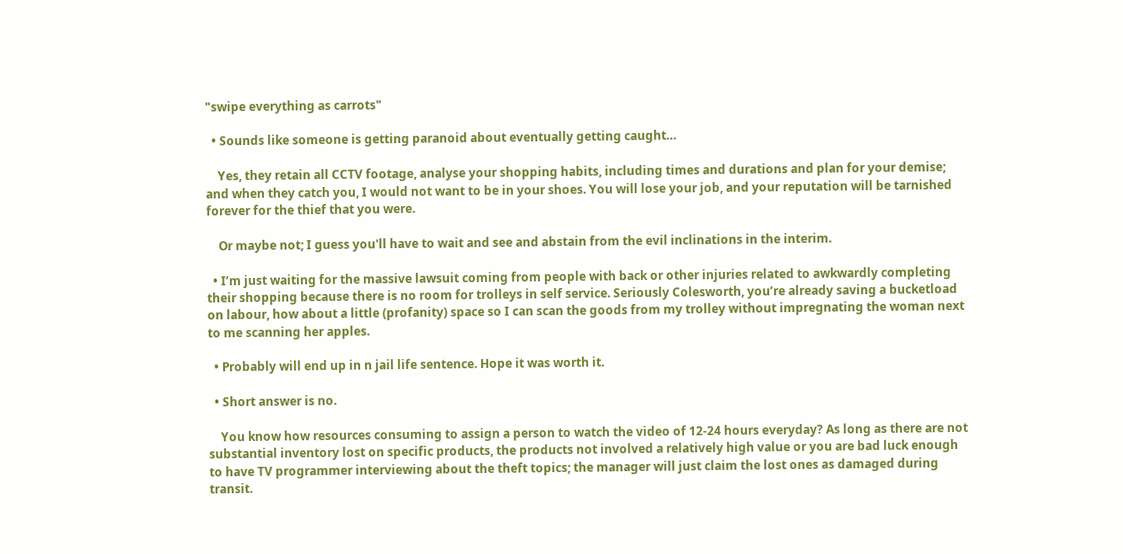"swipe everything as carrots"

  • Sounds like someone is getting paranoid about eventually getting caught…

    Yes, they retain all CCTV footage, analyse your shopping habits, including times and durations and plan for your demise; and when they catch you, I would not want to be in your shoes. You will lose your job, and your reputation will be tarnished forever for the thief that you were.

    Or maybe not; I guess you'll have to wait and see and abstain from the evil inclinations in the interim.

  • I’m just waiting for the massive lawsuit coming from people with back or other injuries related to awkwardly completing their shopping because there is no room for trolleys in self service. Seriously Colesworth, you’re already saving a bucketload on labour, how about a little (profanity) space so I can scan the goods from my trolley without impregnating the woman next to me scanning her apples.

  • Probably will end up in n jail life sentence. Hope it was worth it.

  • Short answer is no.

    You know how resources consuming to assign a person to watch the video of 12-24 hours everyday? As long as there are not substantial inventory lost on specific products, the products not involved a relatively high value or you are bad luck enough to have TV programmer interviewing about the theft topics; the manager will just claim the lost ones as damaged during transit.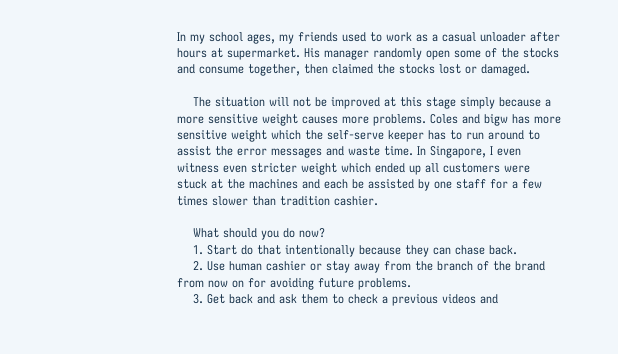In my school ages, my friends used to work as a casual unloader after hours at supermarket. His manager randomly open some of the stocks and consume together, then claimed the stocks lost or damaged.

    The situation will not be improved at this stage simply because a more sensitive weight causes more problems. Coles and bigw has more sensitive weight which the self-serve keeper has to run around to assist the error messages and waste time. In Singapore, I even witness even stricter weight which ended up all customers were stuck at the machines and each be assisted by one staff for a few times slower than tradition cashier.

    What should you do now?
    1. Start do that intentionally because they can chase back.
    2. Use human cashier or stay away from the branch of the brand from now on for avoiding future problems.
    3. Get back and ask them to check a previous videos and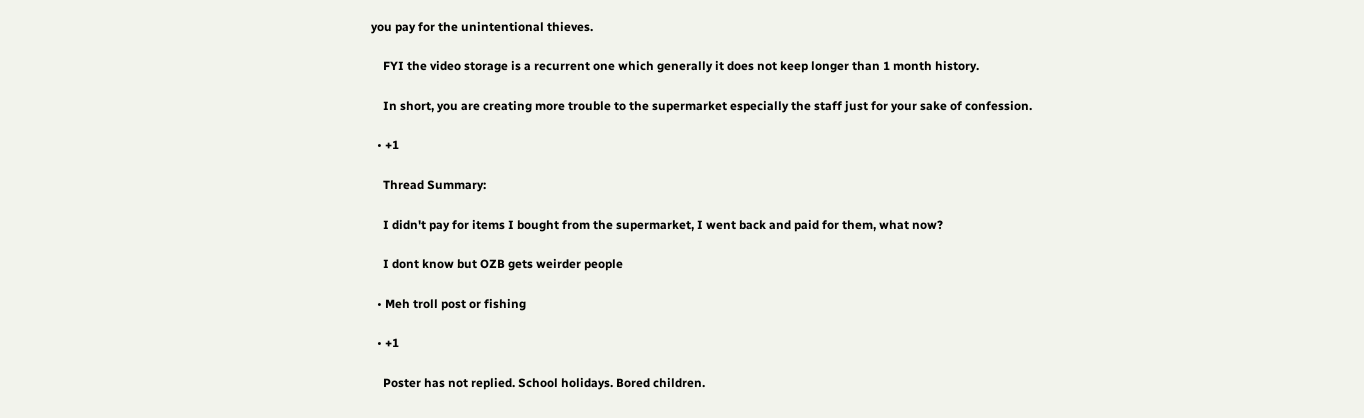you pay for the unintentional thieves.

    FYI the video storage is a recurrent one which generally it does not keep longer than 1 month history.

    In short, you are creating more trouble to the supermarket especially the staff just for your sake of confession.

  • +1

    Thread Summary:

    I didn't pay for items I bought from the supermarket, I went back and paid for them, what now?

    I dont know but OZB gets weirder people

  • Meh troll post or fishing

  • +1

    Poster has not replied. School holidays. Bored children.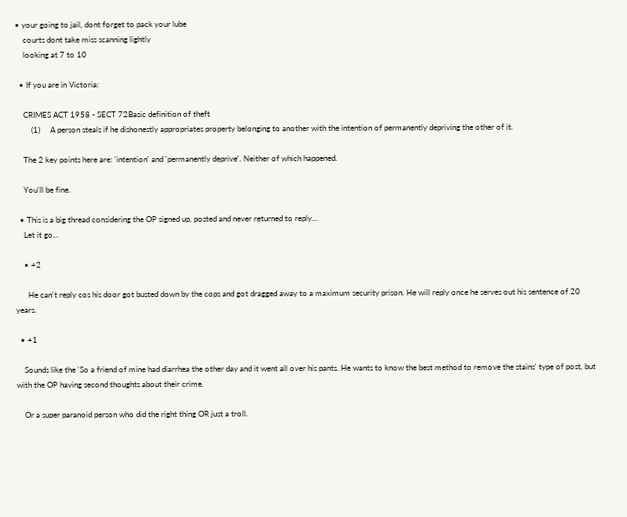• your going to jail, dont forget to pack your lube
    courts dont take miss scanning lightly
    looking at 7 to 10

  • If you are in Victoria:

    CRIMES ACT 1958 - SECT 72Basic definition of theft
        (1)     A person steals if he dishonestly appropriates property belonging to another with the intention of permanently depriving the other of it.

    The 2 key points here are: 'intention' and 'permanently deprive'. Neither of which happened.

    You'll be fine.

  • This is a big thread considering the OP signed up, posted and never returned to reply…
    Let it go…

    • +2

      He can't reply cos his door got busted down by the cops and got dragged away to a maximum security prison. He will reply once he serves out his sentence of 20 years.

  • +1

    Sounds like the 'So a friend of mine had diarrhea the other day and it went all over his pants. He wants to know the best method to remove the stains' type of post, but with the OP having second thoughts about their crime.

    Or a super paranoid person who did the right thing OR just a troll.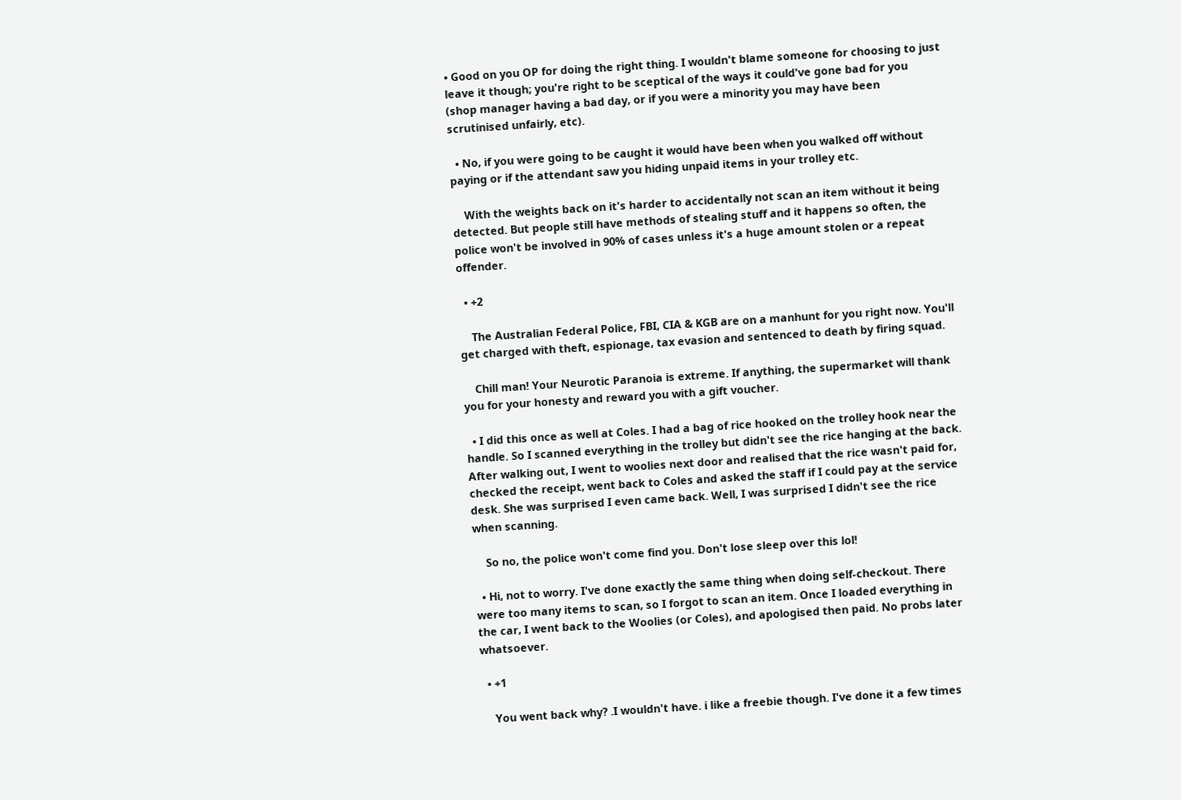• Good on you OP for doing the right thing. I wouldn't blame someone for choosing to just leave it though; you're right to be sceptical of the ways it could've gone bad for you (shop manager having a bad day, or if you were a minority you may have been scrutinised unfairly, etc).

  • No, if you were going to be caught it would have been when you walked off without paying or if the attendant saw you hiding unpaid items in your trolley etc.

    With the weights back on it's harder to accidentally not scan an item without it being detected. But people still have methods of stealing stuff and it happens so often, the police won't be involved in 90% of cases unless it's a huge amount stolen or a repeat offender.

  • +2

    The Australian Federal Police, FBI, CIA & KGB are on a manhunt for you right now. You'll get charged with theft, espionage, tax evasion and sentenced to death by firing squad.

    Chill man! Your Neurotic Paranoia is extreme. If anything, the supermarket will thank you for your honesty and reward you with a gift voucher.

  • I did this once as well at Coles. I had a bag of rice hooked on the trolley hook near the handle. So I scanned everything in the trolley but didn't see the rice hanging at the back. After walking out, I went to woolies next door and realised that the rice wasn't paid for, checked the receipt, went back to Coles and asked the staff if I could pay at the service desk. She was surprised I even came back. Well, I was surprised I didn't see the rice when scanning.

    So no, the police won't come find you. Don't lose sleep over this lol!

  • Hi, not to worry. I've done exactly the same thing when doing self-checkout. There were too many items to scan, so I forgot to scan an item. Once I loaded everything in the car, I went back to the Woolies (or Coles), and apologised then paid. No probs later whatsoever.

  • +1

    You went back why? .I wouldn't have. i like a freebie though. I've done it a few times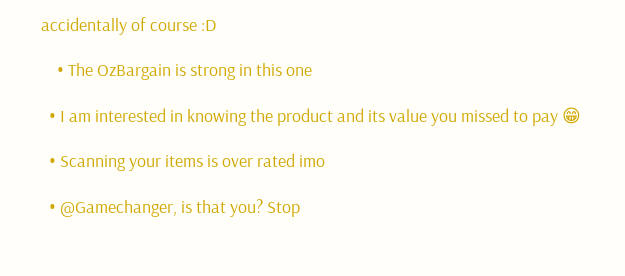accidentally of course :D

    • The OzBargain is strong in this one

  • I am interested in knowing the product and its value you missed to pay 😁

  • Scanning your items is over rated imo

  • @Gamechanger, is that you? Stop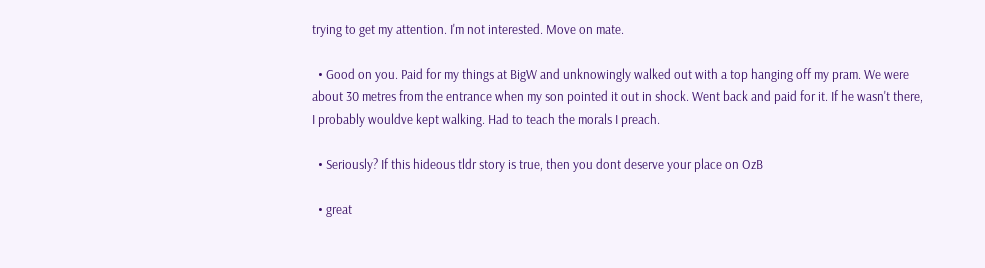trying to get my attention. I'm not interested. Move on mate.

  • Good on you. Paid for my things at BigW and unknowingly walked out with a top hanging off my pram. We were about 30 metres from the entrance when my son pointed it out in shock. Went back and paid for it. If he wasn't there, I probably wouldve kept walking. Had to teach the morals I preach.

  • Seriously? If this hideous tldr story is true, then you dont deserve your place on OzB

  • great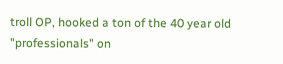troll OP, hooked a ton of the 40 year old "professionals" on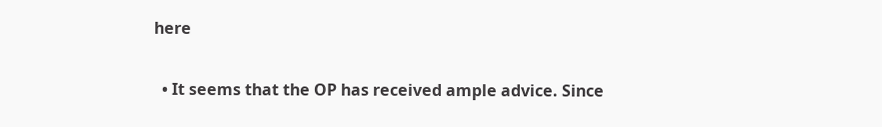here

  • It seems that the OP has received ample advice. Since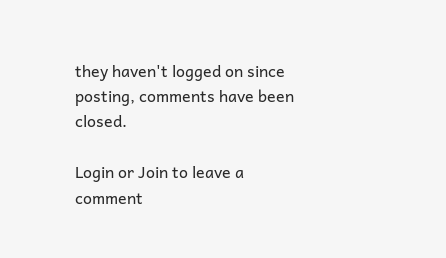they haven't logged on since posting, comments have been closed.

Login or Join to leave a comment